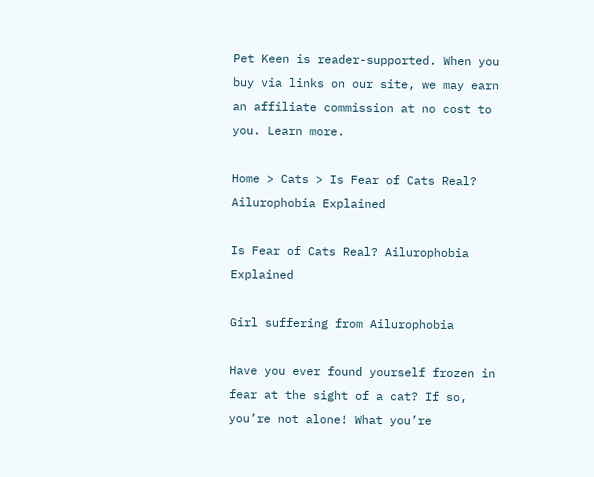Pet Keen is reader-supported. When you buy via links on our site, we may earn an affiliate commission at no cost to you. Learn more.

Home > Cats > Is Fear of Cats Real? Ailurophobia Explained

Is Fear of Cats Real? Ailurophobia Explained

Girl suffering from Ailurophobia

Have you ever found yourself frozen in fear at the sight of a cat? If so, you’re not alone! What you’re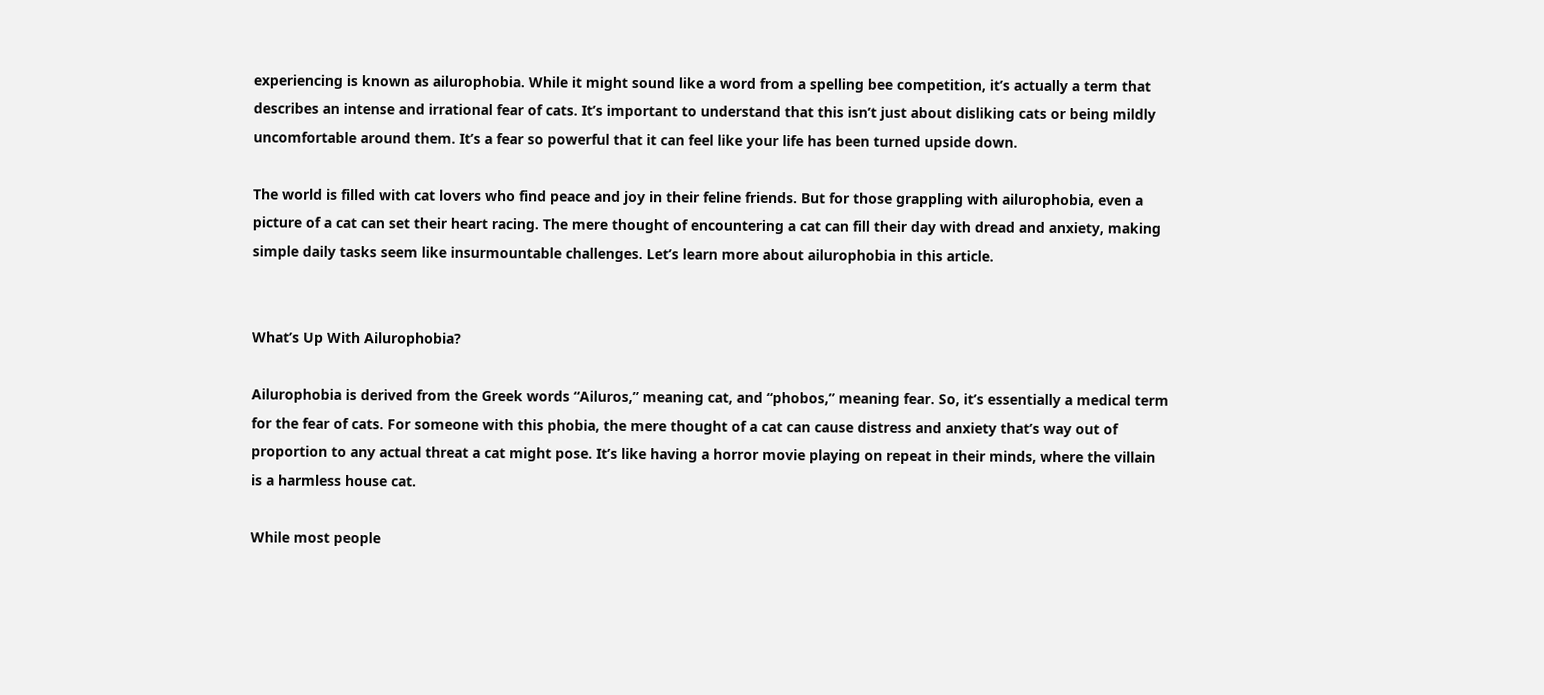experiencing is known as ailurophobia. While it might sound like a word from a spelling bee competition, it’s actually a term that describes an intense and irrational fear of cats. It’s important to understand that this isn’t just about disliking cats or being mildly uncomfortable around them. It’s a fear so powerful that it can feel like your life has been turned upside down.

The world is filled with cat lovers who find peace and joy in their feline friends. But for those grappling with ailurophobia, even a picture of a cat can set their heart racing. The mere thought of encountering a cat can fill their day with dread and anxiety, making simple daily tasks seem like insurmountable challenges. Let’s learn more about ailurophobia in this article.


What’s Up With Ailurophobia?

Ailurophobia is derived from the Greek words “Ailuros,” meaning cat, and “phobos,” meaning fear. So, it’s essentially a medical term for the fear of cats. For someone with this phobia, the mere thought of a cat can cause distress and anxiety that’s way out of proportion to any actual threat a cat might pose. It’s like having a horror movie playing on repeat in their minds, where the villain is a harmless house cat.

While most people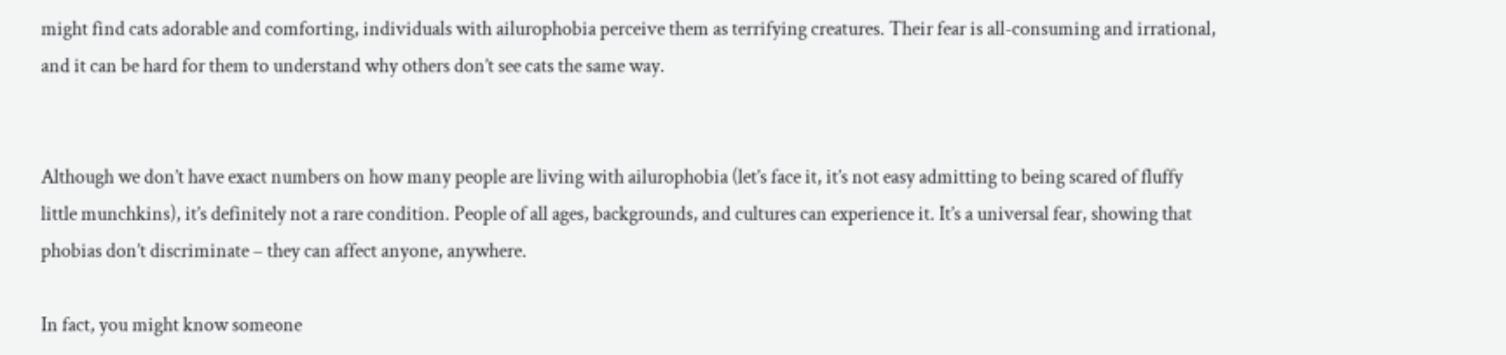might find cats adorable and comforting, individuals with ailurophobia perceive them as terrifying creatures. Their fear is all-consuming and irrational, and it can be hard for them to understand why others don’t see cats the same way.


Although we don’t have exact numbers on how many people are living with ailurophobia (let’s face it, it’s not easy admitting to being scared of fluffy little munchkins), it’s definitely not a rare condition. People of all ages, backgrounds, and cultures can experience it. It’s a universal fear, showing that phobias don’t discriminate – they can affect anyone, anywhere.

In fact, you might know someone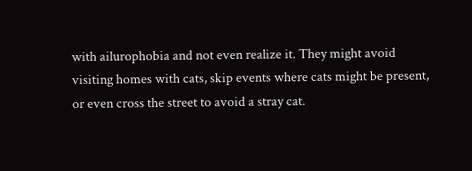with ailurophobia and not even realize it. They might avoid visiting homes with cats, skip events where cats might be present, or even cross the street to avoid a stray cat.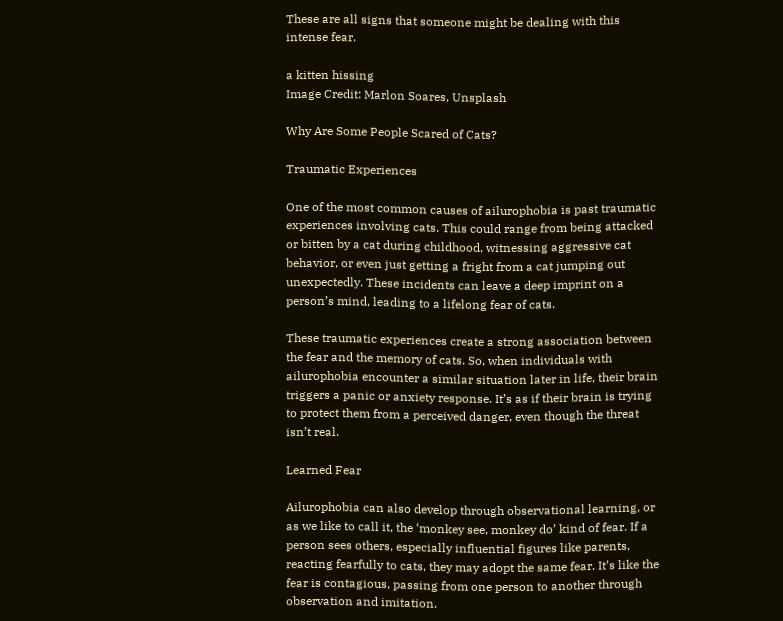These are all signs that someone might be dealing with this intense fear.

a kitten hissing
Image Credit: Marlon Soares, Unsplash

Why Are Some People Scared of Cats?

Traumatic Experiences

One of the most common causes of ailurophobia is past traumatic experiences involving cats. This could range from being attacked or bitten by a cat during childhood, witnessing aggressive cat behavior, or even just getting a fright from a cat jumping out unexpectedly. These incidents can leave a deep imprint on a person’s mind, leading to a lifelong fear of cats.

These traumatic experiences create a strong association between the fear and the memory of cats. So, when individuals with ailurophobia encounter a similar situation later in life, their brain triggers a panic or anxiety response. It’s as if their brain is trying to protect them from a perceived danger, even though the threat isn’t real.

Learned Fear

Ailurophobia can also develop through observational learning, or as we like to call it, the ‘monkey see, monkey do’ kind of fear. If a person sees others, especially influential figures like parents, reacting fearfully to cats, they may adopt the same fear. It’s like the fear is contagious, passing from one person to another through observation and imitation.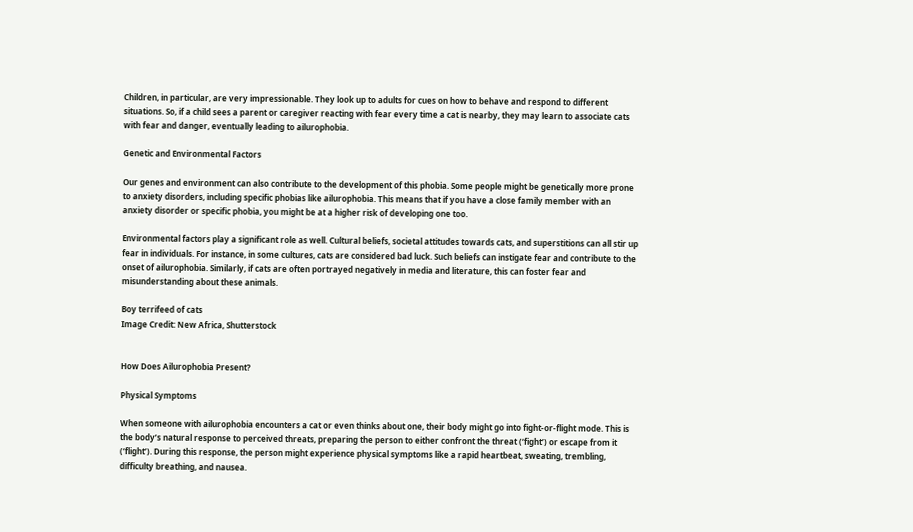Children, in particular, are very impressionable. They look up to adults for cues on how to behave and respond to different situations. So, if a child sees a parent or caregiver reacting with fear every time a cat is nearby, they may learn to associate cats with fear and danger, eventually leading to ailurophobia.

Genetic and Environmental Factors

Our genes and environment can also contribute to the development of this phobia. Some people might be genetically more prone to anxiety disorders, including specific phobias like ailurophobia. This means that if you have a close family member with an anxiety disorder or specific phobia, you might be at a higher risk of developing one too.

Environmental factors play a significant role as well. Cultural beliefs, societal attitudes towards cats, and superstitions can all stir up fear in individuals. For instance, in some cultures, cats are considered bad luck. Such beliefs can instigate fear and contribute to the onset of ailurophobia. Similarly, if cats are often portrayed negatively in media and literature, this can foster fear and misunderstanding about these animals.

Boy terrifeed of cats
Image Credit: New Africa, Shutterstock


How Does Ailurophobia Present?

Physical Symptoms

When someone with ailurophobia encounters a cat or even thinks about one, their body might go into fight-or-flight mode. This is the body’s natural response to perceived threats, preparing the person to either confront the threat (‘fight’) or escape from it (‘flight’). During this response, the person might experience physical symptoms like a rapid heartbeat, sweating, trembling, difficulty breathing, and nausea.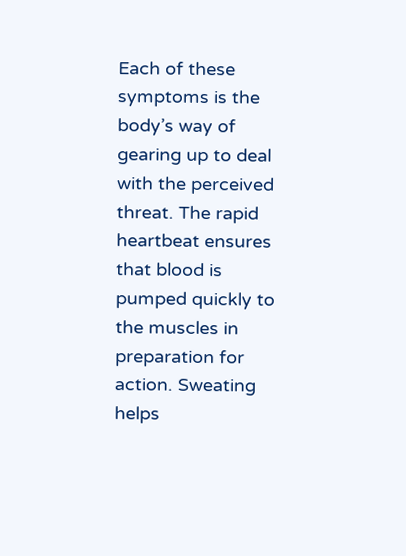Each of these symptoms is the body’s way of gearing up to deal with the perceived threat. The rapid heartbeat ensures that blood is pumped quickly to the muscles in preparation for action. Sweating helps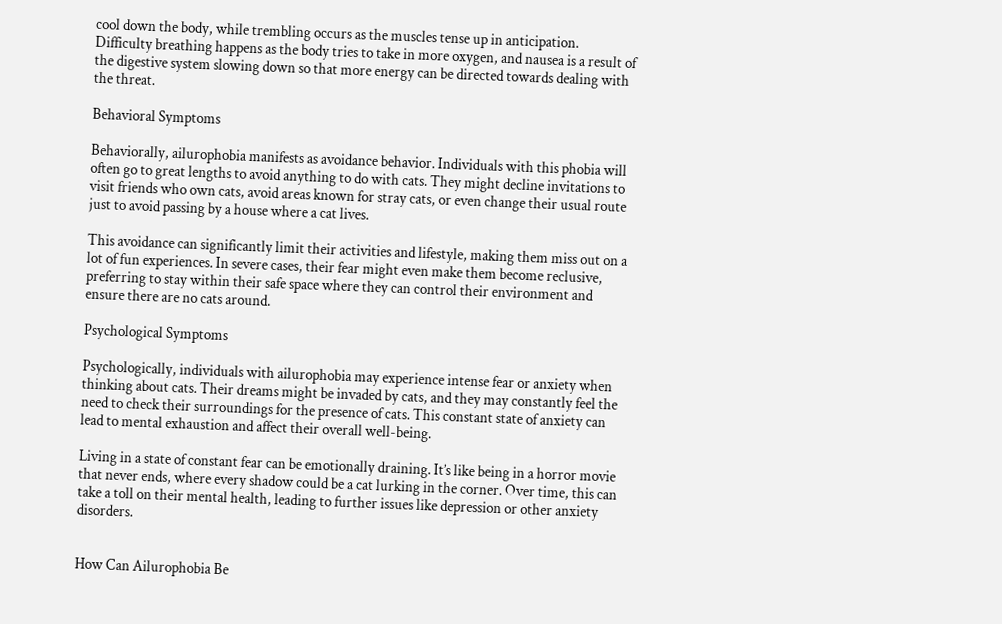cool down the body, while trembling occurs as the muscles tense up in anticipation. Difficulty breathing happens as the body tries to take in more oxygen, and nausea is a result of the digestive system slowing down so that more energy can be directed towards dealing with the threat.

Behavioral Symptoms

Behaviorally, ailurophobia manifests as avoidance behavior. Individuals with this phobia will often go to great lengths to avoid anything to do with cats. They might decline invitations to visit friends who own cats, avoid areas known for stray cats, or even change their usual route just to avoid passing by a house where a cat lives.

This avoidance can significantly limit their activities and lifestyle, making them miss out on a lot of fun experiences. In severe cases, their fear might even make them become reclusive, preferring to stay within their safe space where they can control their environment and ensure there are no cats around.

Psychological Symptoms

Psychologically, individuals with ailurophobia may experience intense fear or anxiety when thinking about cats. Their dreams might be invaded by cats, and they may constantly feel the need to check their surroundings for the presence of cats. This constant state of anxiety can lead to mental exhaustion and affect their overall well-being.

Living in a state of constant fear can be emotionally draining. It’s like being in a horror movie that never ends, where every shadow could be a cat lurking in the corner. Over time, this can take a toll on their mental health, leading to further issues like depression or other anxiety disorders.


How Can Ailurophobia Be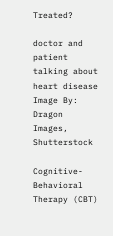Treated?

doctor and patient talking about heart disease
Image By: Dragon Images, Shutterstock

Cognitive-Behavioral Therapy (CBT)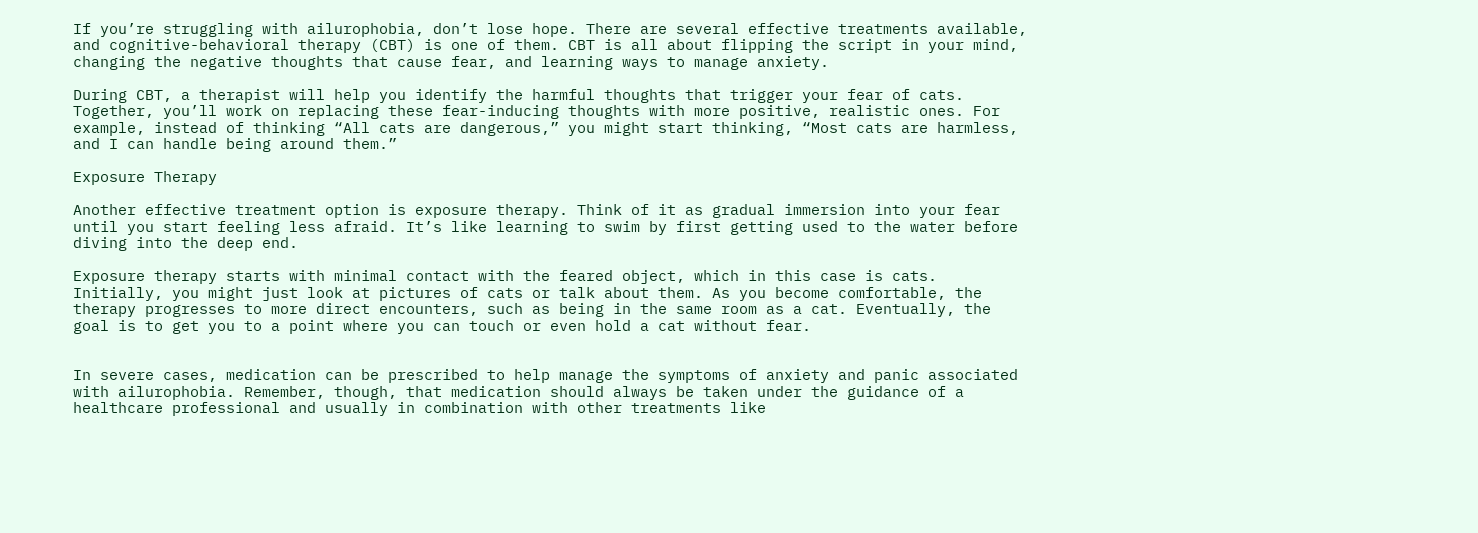If you’re struggling with ailurophobia, don’t lose hope. There are several effective treatments available, and cognitive-behavioral therapy (CBT) is one of them. CBT is all about flipping the script in your mind, changing the negative thoughts that cause fear, and learning ways to manage anxiety.

During CBT, a therapist will help you identify the harmful thoughts that trigger your fear of cats. Together, you’ll work on replacing these fear-inducing thoughts with more positive, realistic ones. For example, instead of thinking “All cats are dangerous,” you might start thinking, “Most cats are harmless, and I can handle being around them.”

Exposure Therapy

Another effective treatment option is exposure therapy. Think of it as gradual immersion into your fear until you start feeling less afraid. It’s like learning to swim by first getting used to the water before diving into the deep end.

Exposure therapy starts with minimal contact with the feared object, which in this case is cats. Initially, you might just look at pictures of cats or talk about them. As you become comfortable, the therapy progresses to more direct encounters, such as being in the same room as a cat. Eventually, the goal is to get you to a point where you can touch or even hold a cat without fear.


In severe cases, medication can be prescribed to help manage the symptoms of anxiety and panic associated with ailurophobia. Remember, though, that medication should always be taken under the guidance of a healthcare professional and usually in combination with other treatments like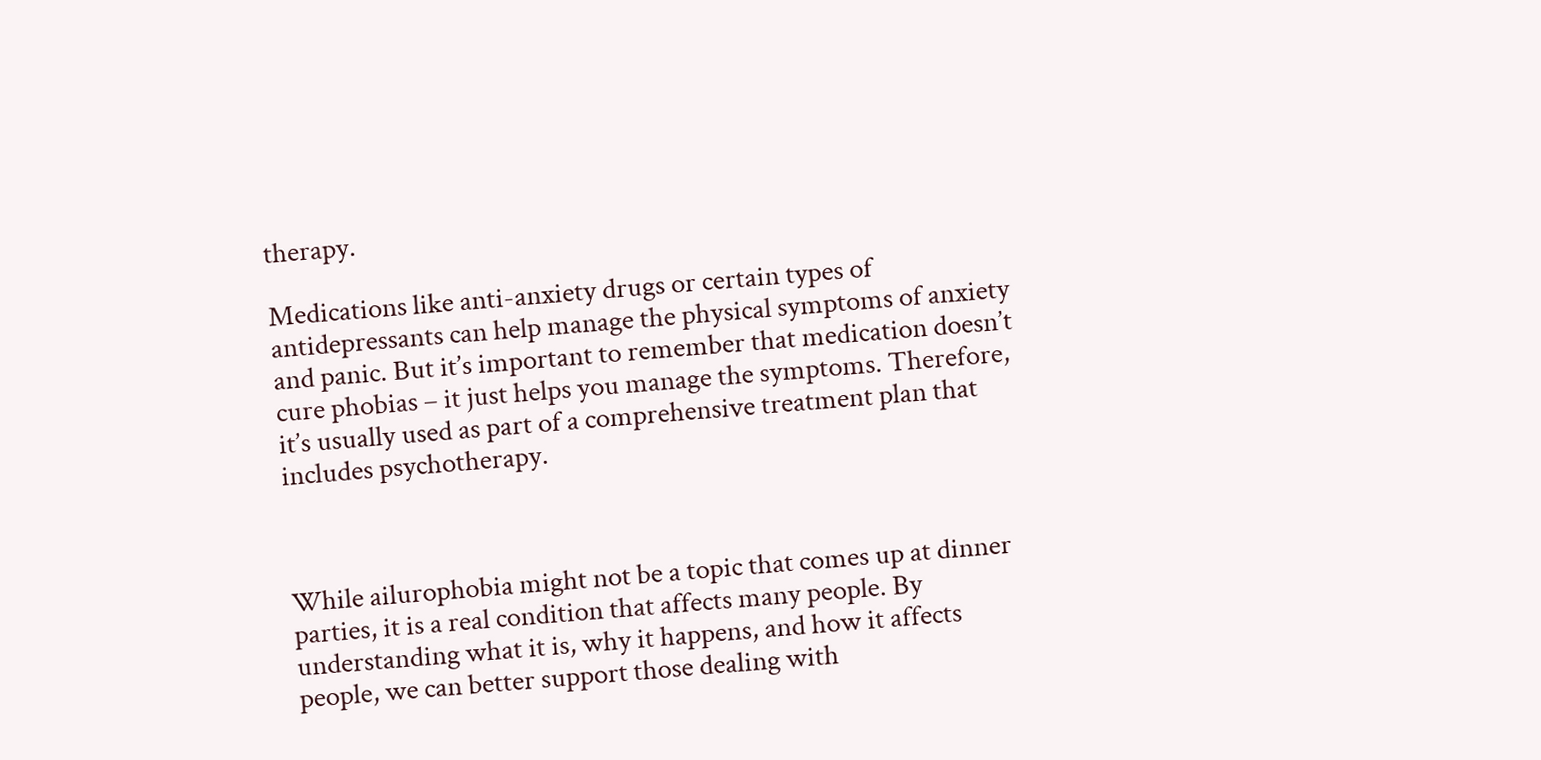therapy.

Medications like anti-anxiety drugs or certain types of antidepressants can help manage the physical symptoms of anxiety and panic. But it’s important to remember that medication doesn’t cure phobias – it just helps you manage the symptoms. Therefore, it’s usually used as part of a comprehensive treatment plan that includes psychotherapy.



While ailurophobia might not be a topic that comes up at dinner parties, it is a real condition that affects many people. By understanding what it is, why it happens, and how it affects people, we can better support those dealing with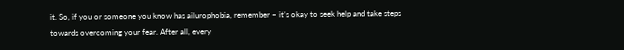it. So, if you or someone you know has ailurophobia, remember – it’s okay to seek help and take steps towards overcoming your fear. After all, every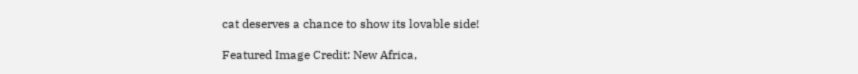cat deserves a chance to show its lovable side!

Featured Image Credit: New Africa,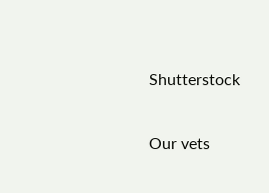Shutterstock

Our vets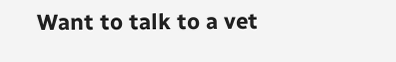Want to talk to a vet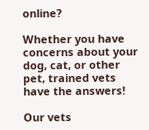online?

Whether you have concerns about your dog, cat, or other pet, trained vets have the answers!

Our vets